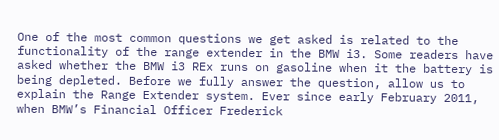One of the most common questions we get asked is related to the functionality of the range extender in the BMW i3. Some readers have asked whether the BMW i3 REx runs on gasoline when it the battery is being depleted. Before we fully answer the question, allow us to explain the Range Extender system. Ever since early February 2011, when BMW’s Financial Officer Frederick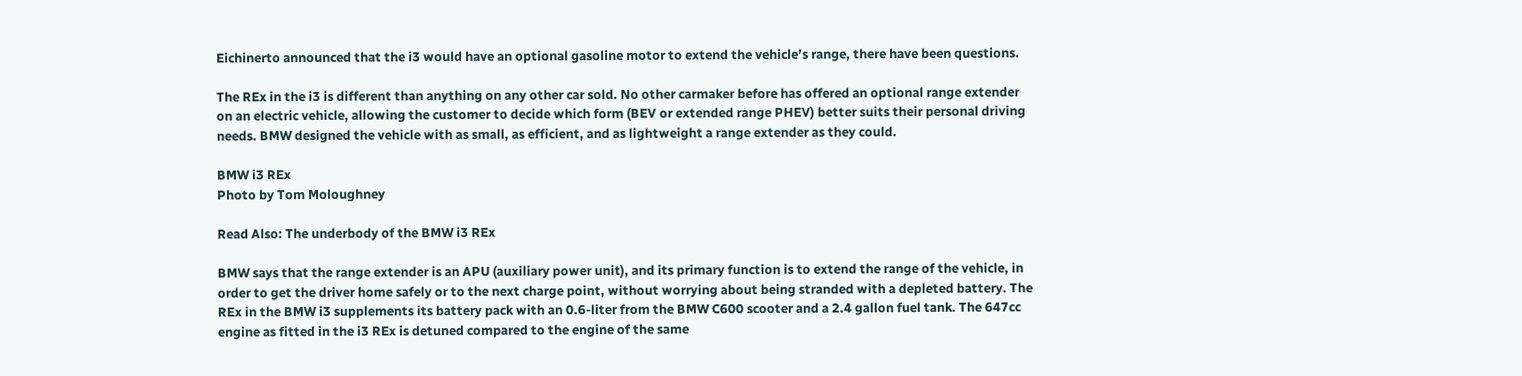Eichinerto announced that the i3 would have an optional gasoline motor to extend the vehicle’s range, there have been questions.

The REx in the i3 is different than anything on any other car sold. No other carmaker before has offered an optional range extender on an electric vehicle, allowing the customer to decide which form (BEV or extended range PHEV) better suits their personal driving needs. BMW designed the vehicle with as small, as efficient, and as lightweight a range extender as they could.

BMW i3 REx
Photo by Tom Moloughney

Read Also: The underbody of the BMW i3 REx

BMW says that the range extender is an APU (auxiliary power unit), and its primary function is to extend the range of the vehicle, in order to get the driver home safely or to the next charge point, without worrying about being stranded with a depleted battery. The REx in the BMW i3 supplements its battery pack with an 0.6-liter from the BMW C600 scooter and a 2.4 gallon fuel tank. The 647cc engine as fitted in the i3 REx is detuned compared to the engine of the same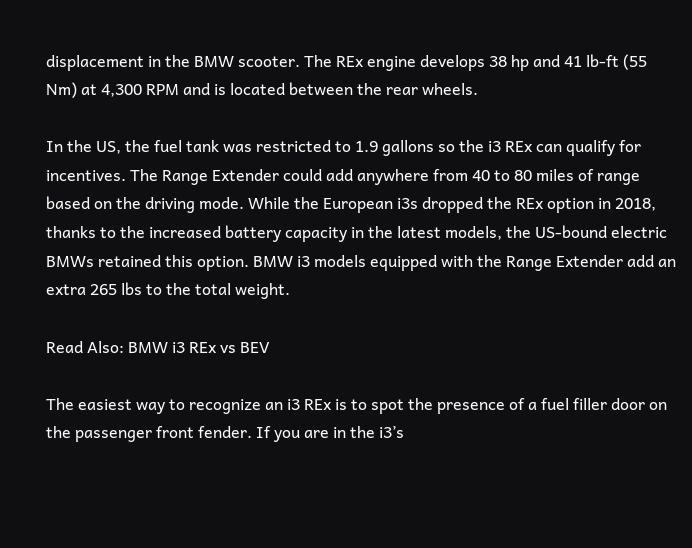displacement in the BMW scooter. The REx engine develops 38 hp and 41 lb-ft (55 Nm) at 4,300 RPM and is located between the rear wheels.

In the US, the fuel tank was restricted to 1.9 gallons so the i3 REx can qualify for incentives. The Range Extender could add anywhere from 40 to 80 miles of range based on the driving mode. While the European i3s dropped the REx option in 2018, thanks to the increased battery capacity in the latest models, the US-bound electric BMWs retained this option. BMW i3 models equipped with the Range Extender add an extra 265 lbs to the total weight.

Read Also: BMW i3 REx vs BEV

The easiest way to recognize an i3 REx is to spot the presence of a fuel filler door on the passenger front fender. If you are in the i3’s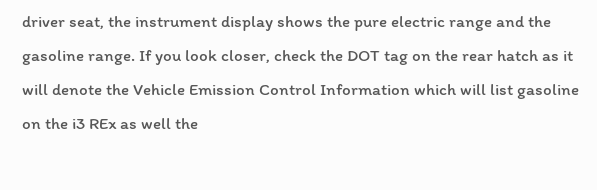driver seat, the instrument display shows the pure electric range and the gasoline range. If you look closer, check the DOT tag on the rear hatch as it will denote the Vehicle Emission Control Information which will list gasoline on the i3 REx as well the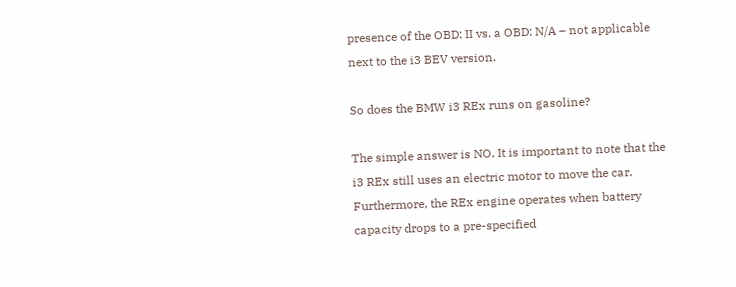presence of the OBD: II vs. a OBD: N/A – not applicable next to the i3 BEV version.

So does the BMW i3 REx runs on gasoline?

The simple answer is NO. It is important to note that the i3 REx still uses an electric motor to move the car. Furthermore, the REx engine operates when battery capacity drops to a pre-specified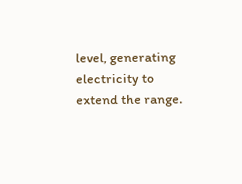level, generating electricity to extend the range.